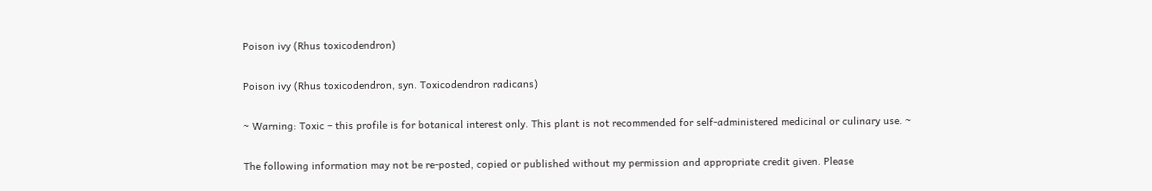Poison ivy (Rhus toxicodendron)

Poison ivy (Rhus toxicodendron, syn. Toxicodendron radicans)

~ Warning: Toxic – this profile is for botanical interest only. This plant is not recommended for self-administered medicinal or culinary use. ~

The following information may not be re-posted, copied or published without my permission and appropriate credit given. Please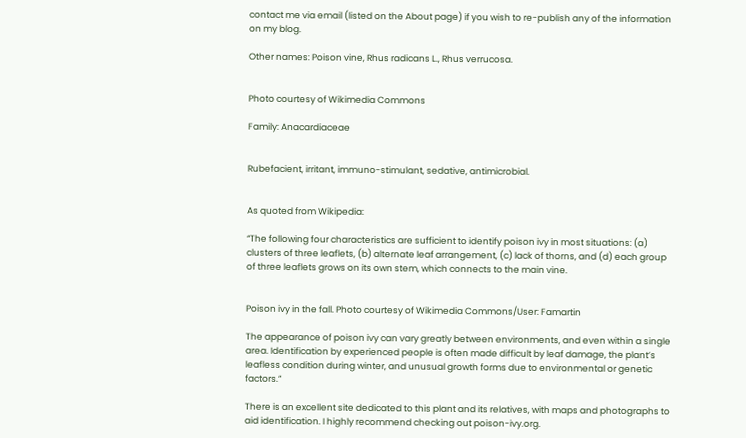contact me via email (listed on the About page) if you wish to re-publish any of the information on my blog.

Other names: Poison vine, Rhus radicans L., Rhus verrucosa.


Photo courtesy of Wikimedia Commons

Family: Anacardiaceae


Rubefacient, irritant, immuno-stimulant, sedative, antimicrobial.


As quoted from Wikipedia:

“The following four characteristics are sufficient to identify poison ivy in most situations: (a) clusters of three leaflets, (b) alternate leaf arrangement, (c) lack of thorns, and (d) each group of three leaflets grows on its own stem, which connects to the main vine.


Poison ivy in the fall. Photo courtesy of Wikimedia Commons/User: Famartin

The appearance of poison ivy can vary greatly between environments, and even within a single area. Identification by experienced people is often made difficult by leaf damage, the plant’s leafless condition during winter, and unusual growth forms due to environmental or genetic factors.”

There is an excellent site dedicated to this plant and its relatives, with maps and photographs to aid identification. I highly recommend checking out poison-ivy.org.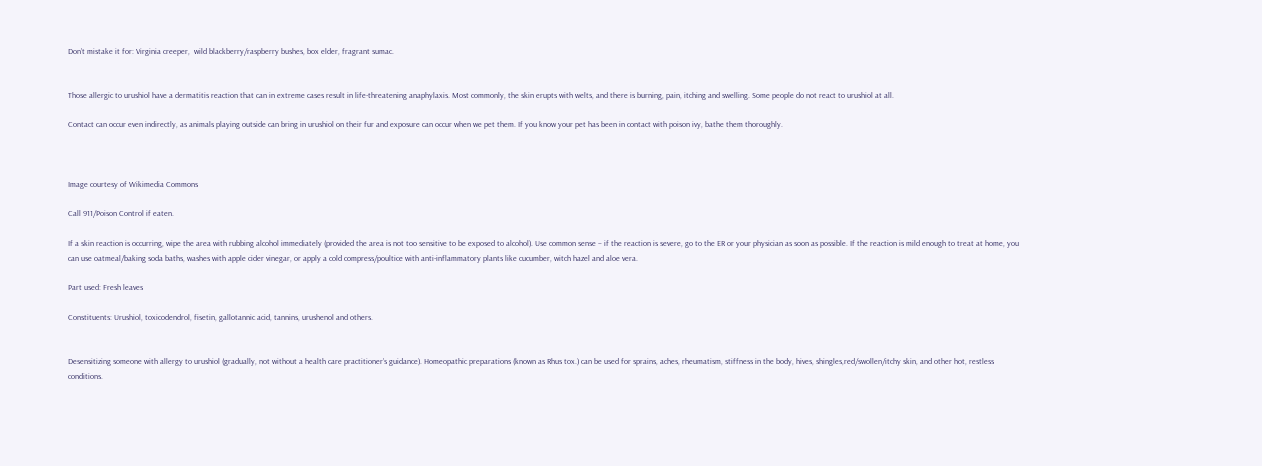Don’t mistake it for: Virginia creeper,  wild blackberry/raspberry bushes, box elder, fragrant sumac.


Those allergic to urushiol have a dermatitis reaction that can in extreme cases result in life-threatening anaphylaxis. Most commonly, the skin erupts with welts, and there is burning, pain, itching and swelling. Some people do not react to urushiol at all.

Contact can occur even indirectly, as animals playing outside can bring in urushiol on their fur and exposure can occur when we pet them. If you know your pet has been in contact with poison ivy, bathe them thoroughly.



Image courtesy of Wikimedia Commons

Call 911/Poison Control if eaten.

If a skin reaction is occurring, wipe the area with rubbing alcohol immediately (provided the area is not too sensitive to be exposed to alcohol). Use common sense – if the reaction is severe, go to the ER or your physician as soon as possible. If the reaction is mild enough to treat at home, you can use oatmeal/baking soda baths, washes with apple cider vinegar, or apply a cold compress/poultice with anti-inflammatory plants like cucumber, witch hazel and aloe vera.

Part used: Fresh leaves

Constituents: Urushiol, toxicodendrol, fisetin, gallotannic acid, tannins, urushenol and others.


Desensitizing someone with allergy to urushiol (gradually, not without a health care practitioner’s guidance). Homeopathic preparations (known as Rhus tox.) can be used for sprains, aches, rheumatism, stiffness in the body, hives, shingles,red/swollen/itchy skin, and other hot, restless conditions.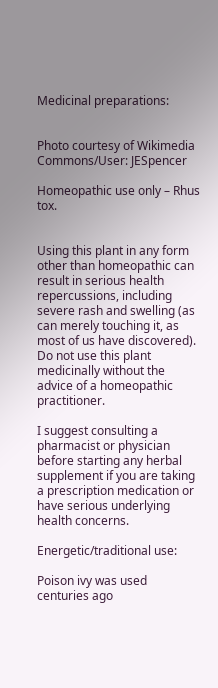Medicinal preparations:


Photo courtesy of Wikimedia Commons/User: JESpencer

Homeopathic use only – Rhus tox.


Using this plant in any form other than homeopathic can result in serious health repercussions, including severe rash and swelling (as can merely touching it, as most of us have discovered). Do not use this plant medicinally without the advice of a homeopathic practitioner.

I suggest consulting a pharmacist or physician before starting any herbal supplement if you are taking a prescription medication or have serious underlying health concerns.

Energetic/traditional use:

Poison ivy was used centuries ago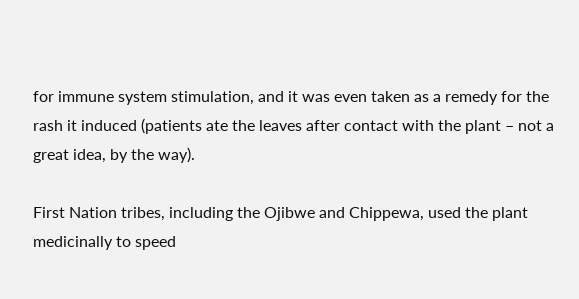for immune system stimulation, and it was even taken as a remedy for the rash it induced (patients ate the leaves after contact with the plant – not a great idea, by the way).

First Nation tribes, including the Ojibwe and Chippewa, used the plant medicinally to speed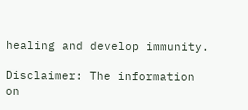healing and develop immunity.

Disclaimer: The information on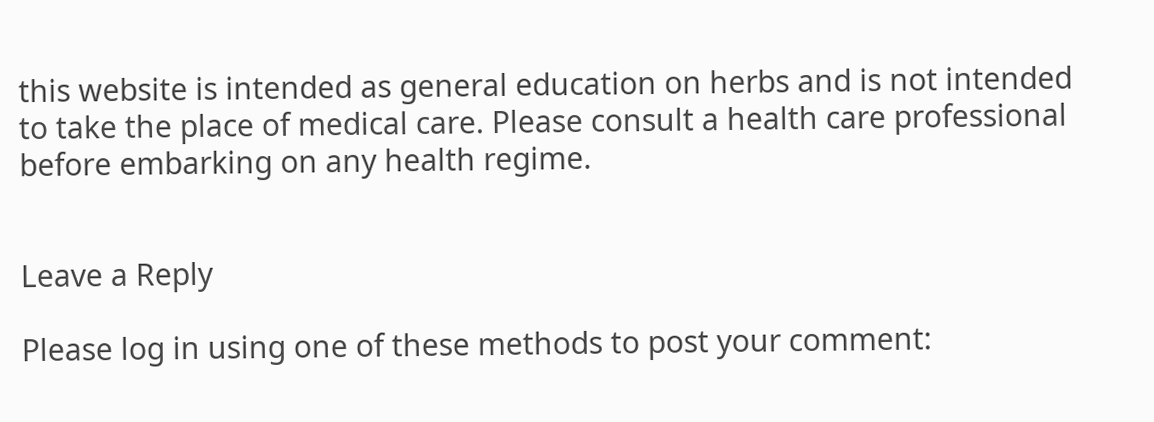this website is intended as general education on herbs and is not intended to take the place of medical care. Please consult a health care professional before embarking on any health regime.


Leave a Reply

Please log in using one of these methods to post your comment: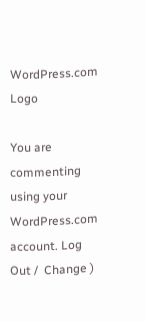WordPress.com Logo

You are commenting using your WordPress.com account. Log Out /  Change )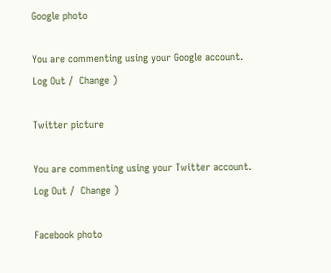Google photo

You are commenting using your Google account. Log Out /  Change )

Twitter picture

You are commenting using your Twitter account. Log Out /  Change )

Facebook photo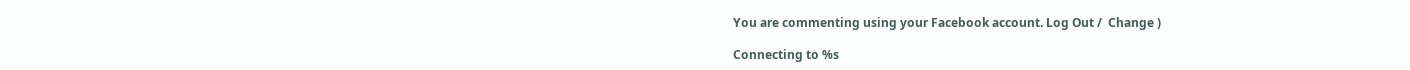You are commenting using your Facebook account. Log Out /  Change )

Connecting to %s